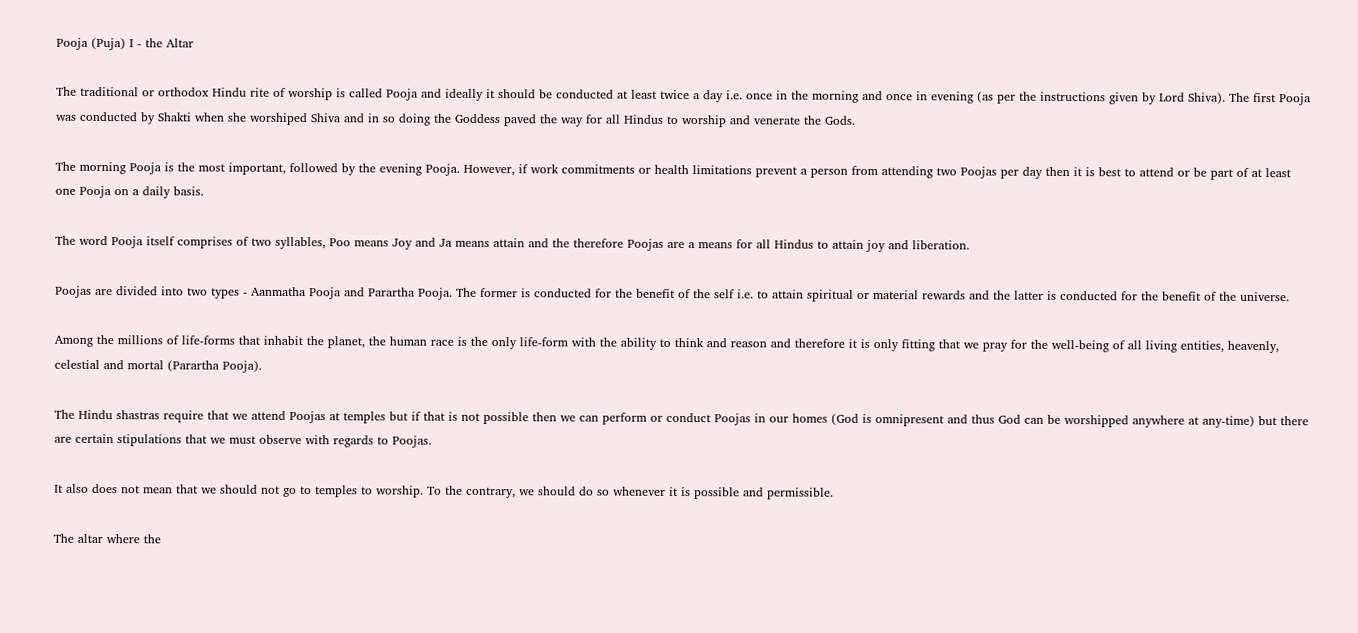Pooja (Puja) I - the Altar

The traditional or orthodox Hindu rite of worship is called Pooja and ideally it should be conducted at least twice a day i.e. once in the morning and once in evening (as per the instructions given by Lord Shiva). The first Pooja was conducted by Shakti when she worshiped Shiva and in so doing the Goddess paved the way for all Hindus to worship and venerate the Gods.

The morning Pooja is the most important, followed by the evening Pooja. However, if work commitments or health limitations prevent a person from attending two Poojas per day then it is best to attend or be part of at least one Pooja on a daily basis.

The word Pooja itself comprises of two syllables, Poo means Joy and Ja means attain and the therefore Poojas are a means for all Hindus to attain joy and liberation.

Poojas are divided into two types - Aanmatha Pooja and Parartha Pooja. The former is conducted for the benefit of the self i.e. to attain spiritual or material rewards and the latter is conducted for the benefit of the universe.

Among the millions of life-forms that inhabit the planet, the human race is the only life-form with the ability to think and reason and therefore it is only fitting that we pray for the well-being of all living entities, heavenly, celestial and mortal (Parartha Pooja).

The Hindu shastras require that we attend Poojas at temples but if that is not possible then we can perform or conduct Poojas in our homes (God is omnipresent and thus God can be worshipped anywhere at any-time) but there are certain stipulations that we must observe with regards to Poojas.

It also does not mean that we should not go to temples to worship. To the contrary, we should do so whenever it is possible and permissible.

The altar where the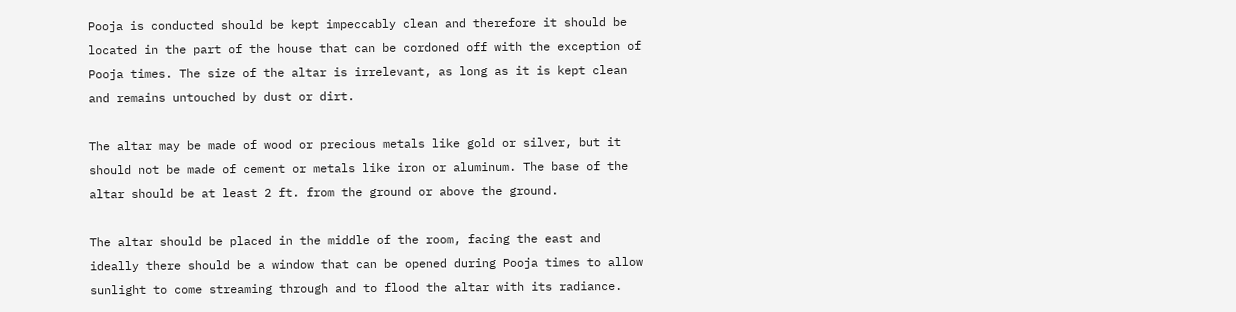Pooja is conducted should be kept impeccably clean and therefore it should be located in the part of the house that can be cordoned off with the exception of Pooja times. The size of the altar is irrelevant, as long as it is kept clean and remains untouched by dust or dirt.

The altar may be made of wood or precious metals like gold or silver, but it should not be made of cement or metals like iron or aluminum. The base of the altar should be at least 2 ft. from the ground or above the ground.

The altar should be placed in the middle of the room, facing the east and ideally there should be a window that can be opened during Pooja times to allow sunlight to come streaming through and to flood the altar with its radiance.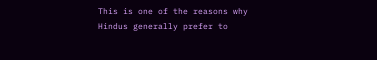This is one of the reasons why Hindus generally prefer to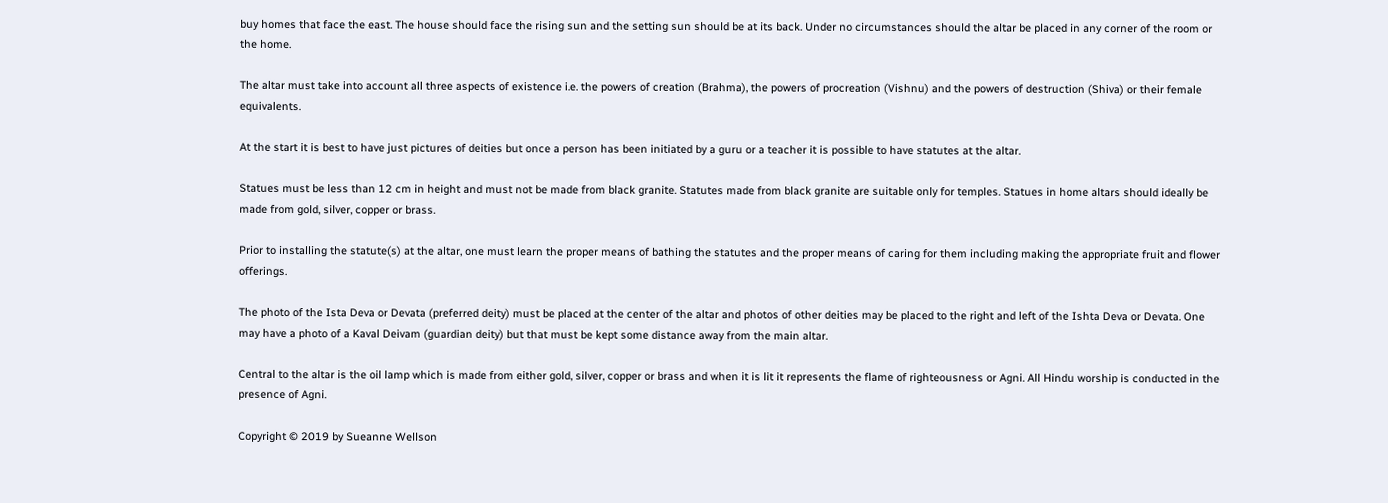buy homes that face the east. The house should face the rising sun and the setting sun should be at its back. Under no circumstances should the altar be placed in any corner of the room or the home.

The altar must take into account all three aspects of existence i.e. the powers of creation (Brahma), the powers of procreation (Vishnu) and the powers of destruction (Shiva) or their female equivalents.

At the start it is best to have just pictures of deities but once a person has been initiated by a guru or a teacher it is possible to have statutes at the altar.

Statues must be less than 12 cm in height and must not be made from black granite. Statutes made from black granite are suitable only for temples. Statues in home altars should ideally be made from gold, silver, copper or brass.

Prior to installing the statute(s) at the altar, one must learn the proper means of bathing the statutes and the proper means of caring for them including making the appropriate fruit and flower offerings.

The photo of the Ista Deva or Devata (preferred deity) must be placed at the center of the altar and photos of other deities may be placed to the right and left of the Ishta Deva or Devata. One may have a photo of a Kaval Deivam (guardian deity) but that must be kept some distance away from the main altar.

Central to the altar is the oil lamp which is made from either gold, silver, copper or brass and when it is lit it represents the flame of righteousness or Agni. All Hindu worship is conducted in the presence of Agni.

Copyright © 2019 by Sueanne Wellson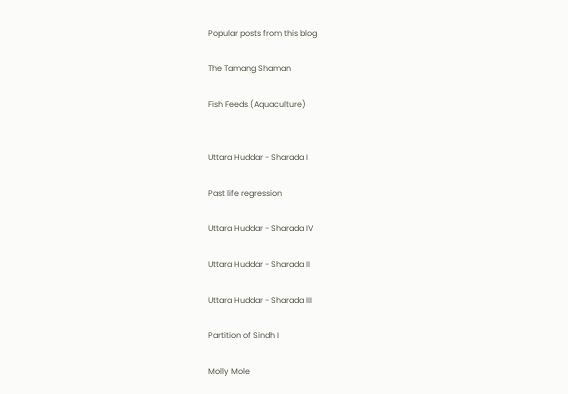Popular posts from this blog

The Tamang Shaman

Fish Feeds (Aquaculture)


Uttara Huddar - Sharada I

Past life regression

Uttara Huddar - Sharada IV

Uttara Huddar - Sharada II

Uttara Huddar - Sharada III

Partition of Sindh I

Molly Mole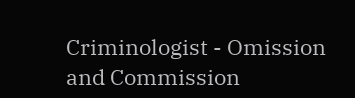Criminologist - Omission and Commission